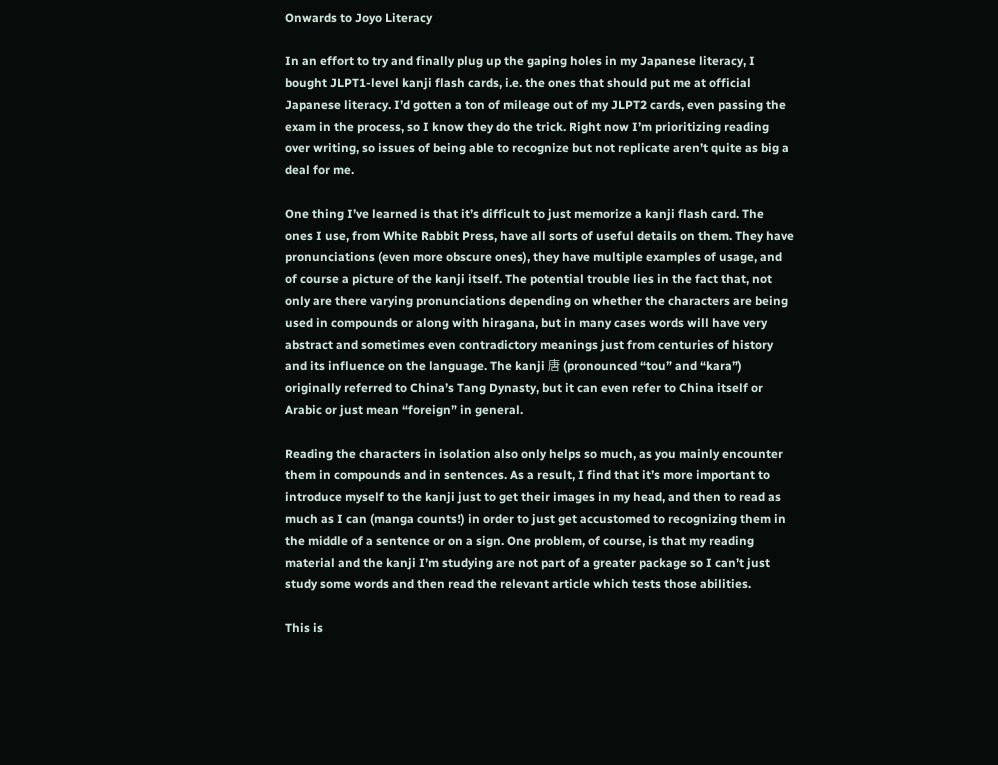Onwards to Joyo Literacy

In an effort to try and finally plug up the gaping holes in my Japanese literacy, I bought JLPT1-level kanji flash cards, i.e. the ones that should put me at official Japanese literacy. I’d gotten a ton of mileage out of my JLPT2 cards, even passing the exam in the process, so I know they do the trick. Right now I’m prioritizing reading over writing, so issues of being able to recognize but not replicate aren’t quite as big a deal for me.

One thing I’ve learned is that it’s difficult to just memorize a kanji flash card. The ones I use, from White Rabbit Press, have all sorts of useful details on them. They have pronunciations (even more obscure ones), they have multiple examples of usage, and of course a picture of the kanji itself. The potential trouble lies in the fact that, not only are there varying pronunciations depending on whether the characters are being used in compounds or along with hiragana, but in many cases words will have very abstract and sometimes even contradictory meanings just from centuries of history and its influence on the language. The kanji 唐 (pronounced “tou” and “kara”) originally referred to China’s Tang Dynasty, but it can even refer to China itself or Arabic or just mean “foreign” in general.

Reading the characters in isolation also only helps so much, as you mainly encounter them in compounds and in sentences. As a result, I find that it’s more important to introduce myself to the kanji just to get their images in my head, and then to read as much as I can (manga counts!) in order to just get accustomed to recognizing them in the middle of a sentence or on a sign. One problem, of course, is that my reading material and the kanji I’m studying are not part of a greater package so I can’t just study some words and then read the relevant article which tests those abilities.

This is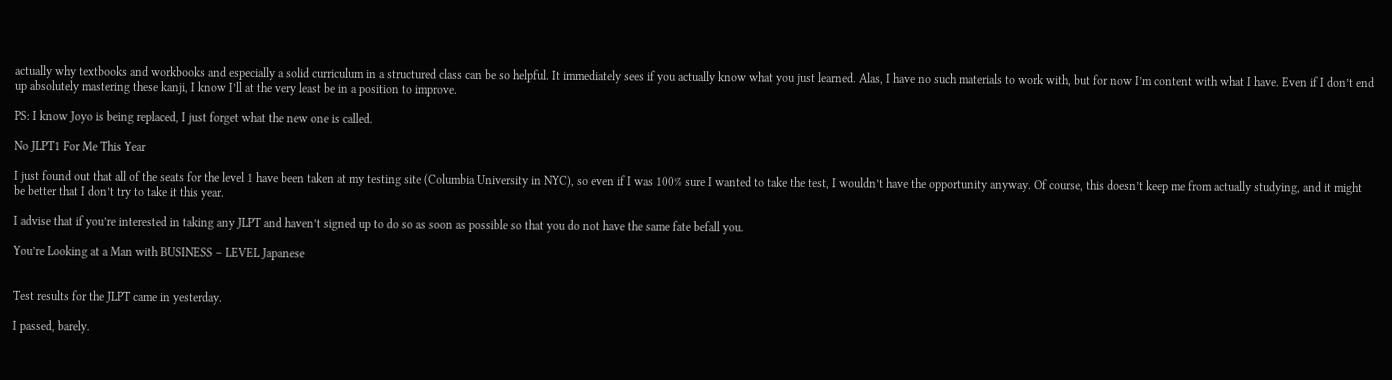actually why textbooks and workbooks and especially a solid curriculum in a structured class can be so helpful. It immediately sees if you actually know what you just learned. Alas, I have no such materials to work with, but for now I’m content with what I have. Even if I don’t end up absolutely mastering these kanji, I know I’ll at the very least be in a position to improve.

PS: I know Joyo is being replaced, I just forget what the new one is called.

No JLPT1 For Me This Year

I just found out that all of the seats for the level 1 have been taken at my testing site (Columbia University in NYC), so even if I was 100% sure I wanted to take the test, I wouldn’t have the opportunity anyway. Of course, this doesn’t keep me from actually studying, and it might be better that I don’t try to take it this year.

I advise that if you’re interested in taking any JLPT and haven’t signed up to do so as soon as possible so that you do not have the same fate befall you.

You’re Looking at a Man with BUSINESS – LEVEL Japanese


Test results for the JLPT came in yesterday.

I passed, barely.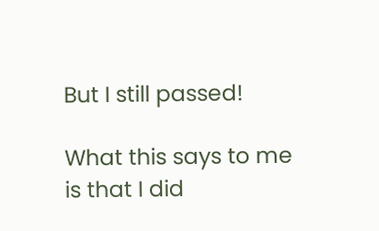But I still passed!

What this says to me is that I did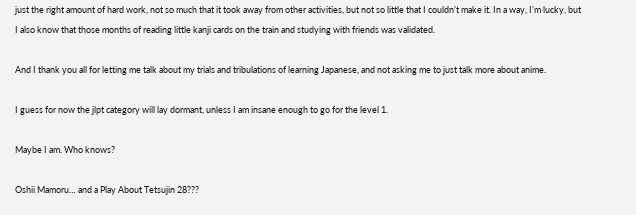just the right amount of hard work, not so much that it took away from other activities, but not so little that I couldn’t make it. In a way, I’m lucky, but I also know that those months of reading little kanji cards on the train and studying with friends was validated.

And I thank you all for letting me talk about my trials and tribulations of learning Japanese, and not asking me to just talk more about anime.

I guess for now the jlpt category will lay dormant, unless I am insane enough to go for the level 1.

Maybe I am. Who knows?

Oshii Mamoru… and a Play About Tetsujin 28???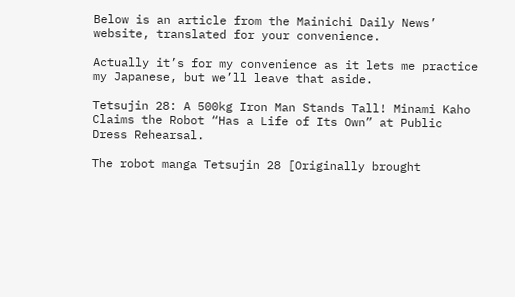Below is an article from the Mainichi Daily News’ website, translated for your convenience.

Actually it’s for my convenience as it lets me practice my Japanese, but we’ll leave that aside.

Tetsujin 28: A 500kg Iron Man Stands Tall! Minami Kaho Claims the Robot “Has a Life of Its Own” at Public Dress Rehearsal.

The robot manga Tetsujin 28 [Originally brought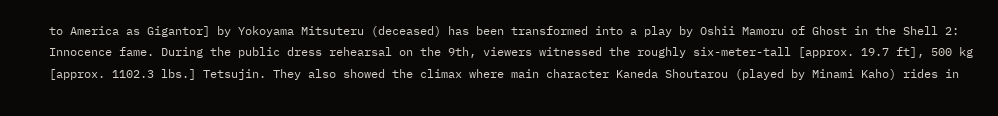to America as Gigantor] by Yokoyama Mitsuteru (deceased) has been transformed into a play by Oshii Mamoru of Ghost in the Shell 2: Innocence fame. During the public dress rehearsal on the 9th, viewers witnessed the roughly six-meter-tall [approx. 19.7 ft], 500 kg [approx. 1102.3 lbs.] Tetsujin. They also showed the climax where main character Kaneda Shoutarou (played by Minami Kaho) rides in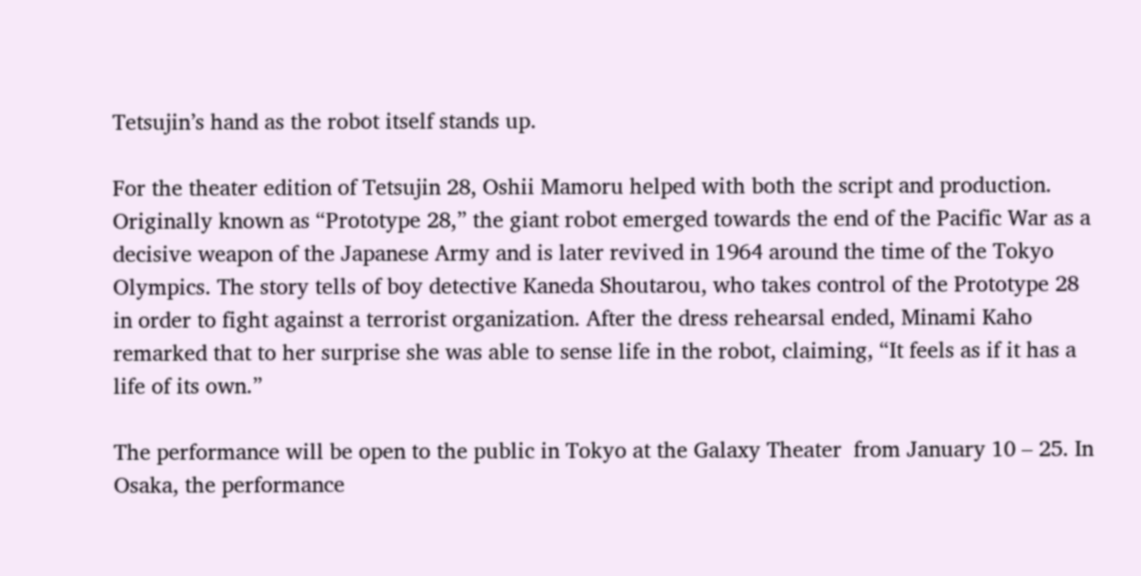Tetsujin’s hand as the robot itself stands up.

For the theater edition of Tetsujin 28, Oshii Mamoru helped with both the script and production. Originally known as “Prototype 28,” the giant robot emerged towards the end of the Pacific War as a decisive weapon of the Japanese Army and is later revived in 1964 around the time of the Tokyo Olympics. The story tells of boy detective Kaneda Shoutarou, who takes control of the Prototype 28 in order to fight against a terrorist organization. After the dress rehearsal ended, Minami Kaho remarked that to her surprise she was able to sense life in the robot, claiming, “It feels as if it has a life of its own.”

The performance will be open to the public in Tokyo at the Galaxy Theater  from January 10 – 25. In Osaka, the performance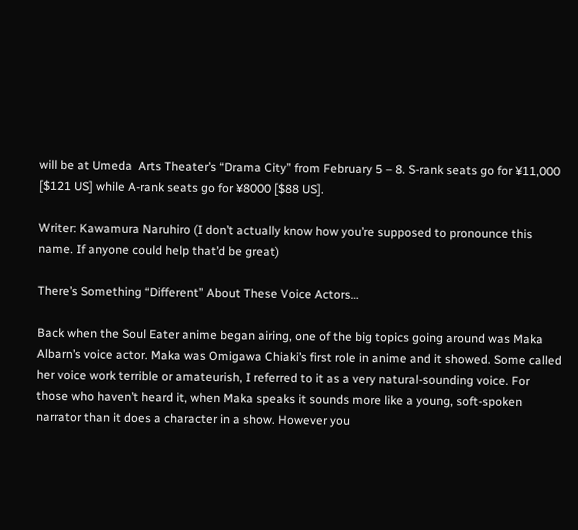will be at Umeda  Arts Theater’s “Drama City” from February 5 – 8. S-rank seats go for ¥11,000 [$121 US] while A-rank seats go for ¥8000 [$88 US].

Writer: Kawamura Naruhiro (I don’t actually know how you’re supposed to pronounce this name. If anyone could help that’d be great)

There’s Something “Different” About These Voice Actors…

Back when the Soul Eater anime began airing, one of the big topics going around was Maka Albarn’s voice actor. Maka was Omigawa Chiaki’s first role in anime and it showed. Some called her voice work terrible or amateurish, I referred to it as a very natural-sounding voice. For those who haven’t heard it, when Maka speaks it sounds more like a young, soft-spoken narrator than it does a character in a show. However you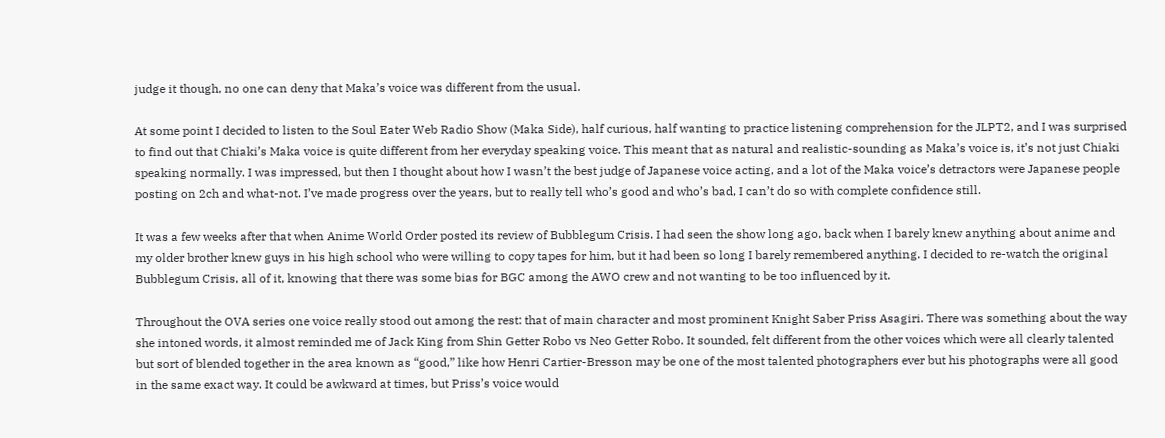judge it though, no one can deny that Maka’s voice was different from the usual.

At some point I decided to listen to the Soul Eater Web Radio Show (Maka Side), half curious, half wanting to practice listening comprehension for the JLPT2, and I was surprised to find out that Chiaki’s Maka voice is quite different from her everyday speaking voice. This meant that as natural and realistic-sounding as Maka’s voice is, it’s not just Chiaki speaking normally. I was impressed, but then I thought about how I wasn’t the best judge of Japanese voice acting, and a lot of the Maka voice’s detractors were Japanese people posting on 2ch and what-not. I’ve made progress over the years, but to really tell who’s good and who’s bad, I can’t do so with complete confidence still.

It was a few weeks after that when Anime World Order posted its review of Bubblegum Crisis. I had seen the show long ago, back when I barely knew anything about anime and my older brother knew guys in his high school who were willing to copy tapes for him, but it had been so long I barely remembered anything. I decided to re-watch the original Bubblegum Crisis, all of it, knowing that there was some bias for BGC among the AWO crew and not wanting to be too influenced by it.

Throughout the OVA series one voice really stood out among the rest: that of main character and most prominent Knight Saber Priss Asagiri. There was something about the way she intoned words, it almost reminded me of Jack King from Shin Getter Robo vs Neo Getter Robo. It sounded, felt different from the other voices which were all clearly talented but sort of blended together in the area known as “good,” like how Henri Cartier-Bresson may be one of the most talented photographers ever but his photographs were all good in the same exact way. It could be awkward at times, but Priss’s voice would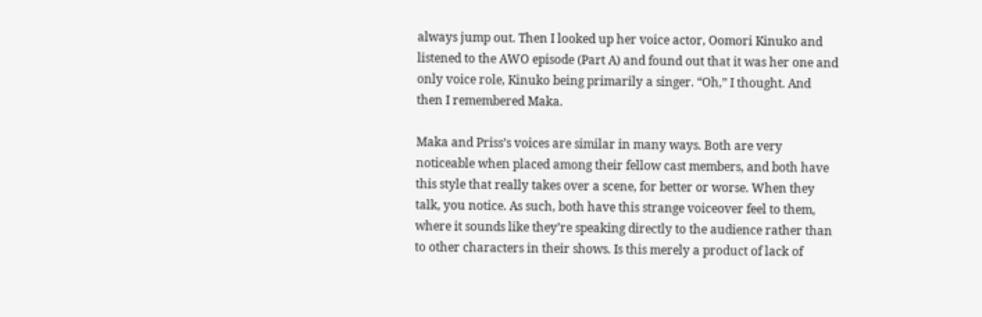always jump out. Then I looked up her voice actor, Oomori Kinuko and listened to the AWO episode (Part A) and found out that it was her one and only voice role, Kinuko being primarily a singer. “Oh,” I thought. And then I remembered Maka.

Maka and Priss’s voices are similar in many ways. Both are very noticeable when placed among their fellow cast members, and both have this style that really takes over a scene, for better or worse. When they talk, you notice. As such, both have this strange voiceover feel to them, where it sounds like they’re speaking directly to the audience rather than to other characters in their shows. Is this merely a product of lack of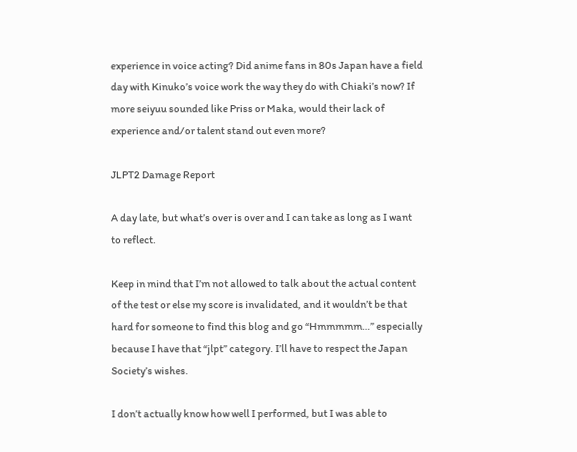experience in voice acting? Did anime fans in 80s Japan have a field day with Kinuko’s voice work the way they do with Chiaki’s now? If more seiyuu sounded like Priss or Maka, would their lack of experience and/or talent stand out even more?

JLPT2 Damage Report

A day late, but what’s over is over and I can take as long as I want to reflect.

Keep in mind that I’m not allowed to talk about the actual content of the test or else my score is invalidated, and it wouldn’t be that hard for someone to find this blog and go “Hmmmmm…” especially because I have that “jlpt” category. I’ll have to respect the Japan Society’s wishes.

I don’t actually know how well I performed, but I was able to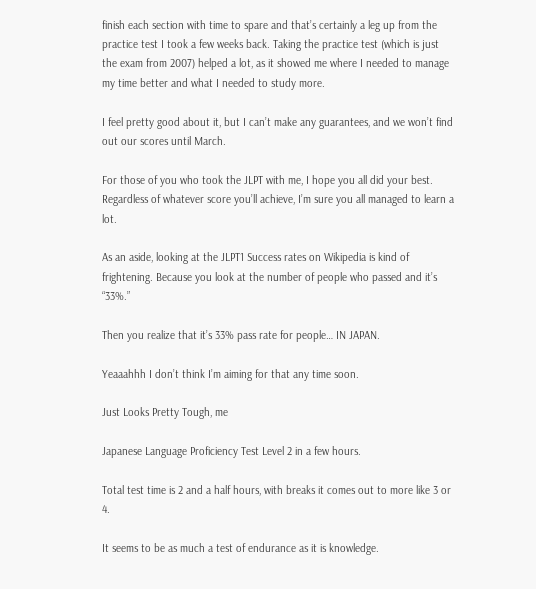finish each section with time to spare and that’s certainly a leg up from the practice test I took a few weeks back. Taking the practice test (which is just the exam from 2007) helped a lot, as it showed me where I needed to manage my time better and what I needed to study more.

I feel pretty good about it, but I can’t make any guarantees, and we won’t find out our scores until March.

For those of you who took the JLPT with me, I hope you all did your best. Regardless of whatever score you’ll achieve, I’m sure you all managed to learn a lot.

As an aside, looking at the JLPT1 Success rates on Wikipedia is kind of frightening. Because you look at the number of people who passed and it’s “33%.”

Then you realize that it’s 33% pass rate for people… IN JAPAN.

Yeaaahhh I don’t think I’m aiming for that any time soon.

Just Looks Pretty Tough, me

Japanese Language Proficiency Test Level 2 in a few hours.

Total test time is 2 and a half hours, with breaks it comes out to more like 3 or 4.

It seems to be as much a test of endurance as it is knowledge.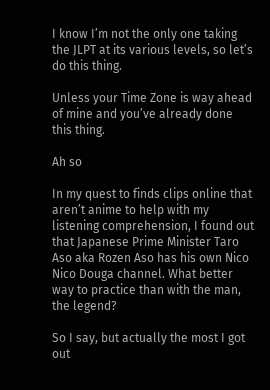I know I’m not the only one taking the JLPT at its various levels, so let’s do this thing.

Unless your Time Zone is way ahead of mine and you’ve already done this thing.

Ah so

In my quest to finds clips online that aren’t anime to help with my listening comprehension, I found out that Japanese Prime Minister Taro Aso aka Rozen Aso has his own Nico Nico Douga channel. What better way to practice than with the man, the legend?

So I say, but actually the most I got out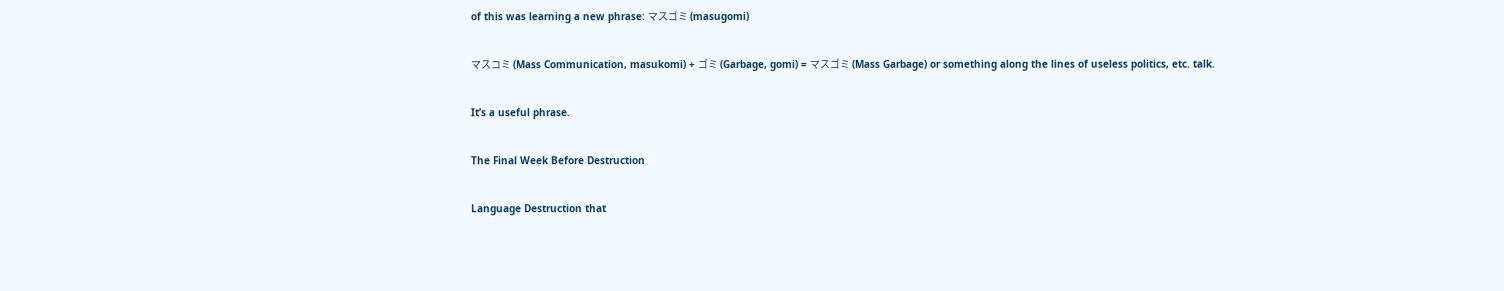of this was learning a new phrase: マスゴミ (masugomi)

マスコミ (Mass Communication, masukomi) + ゴミ (Garbage, gomi) = マスゴミ (Mass Garbage) or something along the lines of useless politics, etc. talk.

It’s a useful phrase.

The Final Week Before Destruction

Language Destruction that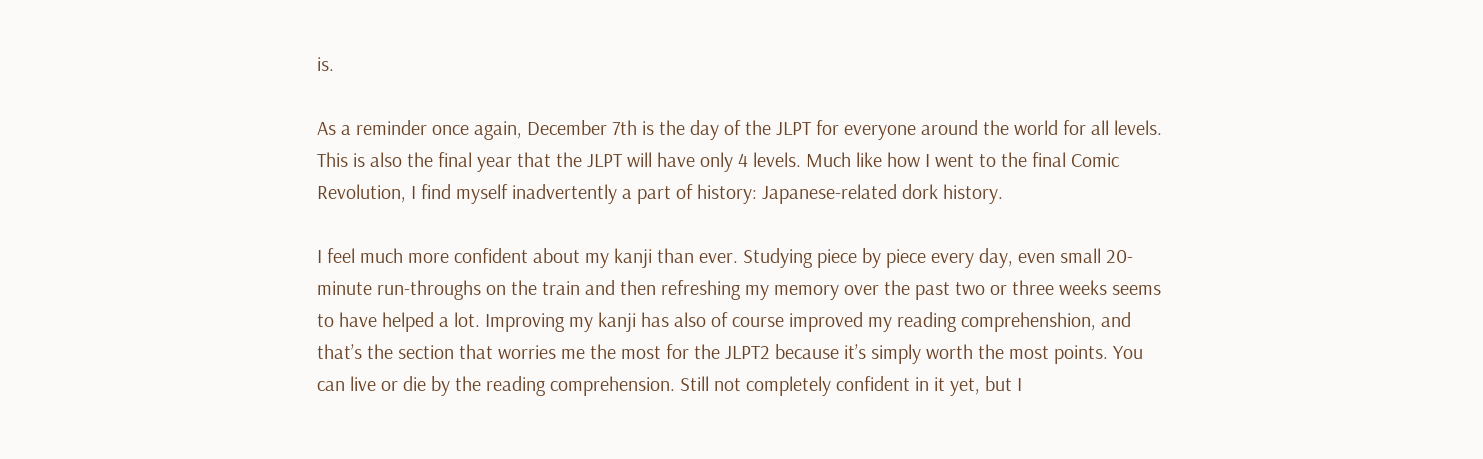is.

As a reminder once again, December 7th is the day of the JLPT for everyone around the world for all levels. This is also the final year that the JLPT will have only 4 levels. Much like how I went to the final Comic Revolution, I find myself inadvertently a part of history: Japanese-related dork history.

I feel much more confident about my kanji than ever. Studying piece by piece every day, even small 20-minute run-throughs on the train and then refreshing my memory over the past two or three weeks seems to have helped a lot. Improving my kanji has also of course improved my reading comprehenshion, and that’s the section that worries me the most for the JLPT2 because it’s simply worth the most points. You can live or die by the reading comprehension. Still not completely confident in it yet, but I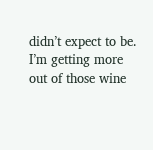didn’t expect to be. I’m getting more out of those wine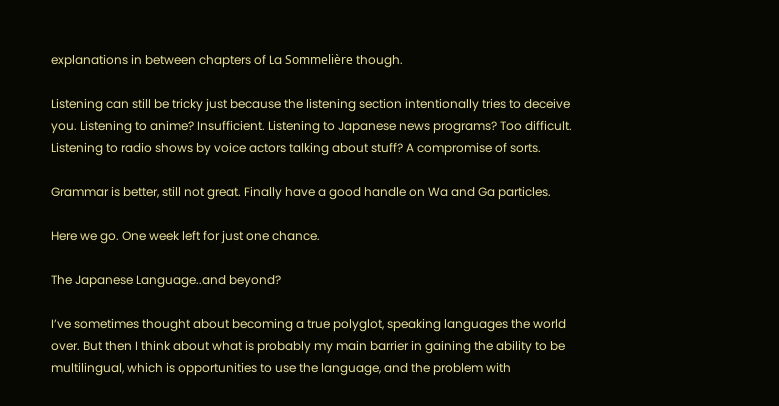explanations in between chapters of La Sommelière though.

Listening can still be tricky just because the listening section intentionally tries to deceive you. Listening to anime? Insufficient. Listening to Japanese news programs? Too difficult. Listening to radio shows by voice actors talking about stuff? A compromise of sorts.

Grammar is better, still not great. Finally have a good handle on Wa and Ga particles.

Here we go. One week left for just one chance.

The Japanese Language..and beyond?

I’ve sometimes thought about becoming a true polyglot, speaking languages the world over. But then I think about what is probably my main barrier in gaining the ability to be multilingual, which is opportunities to use the language, and the problem with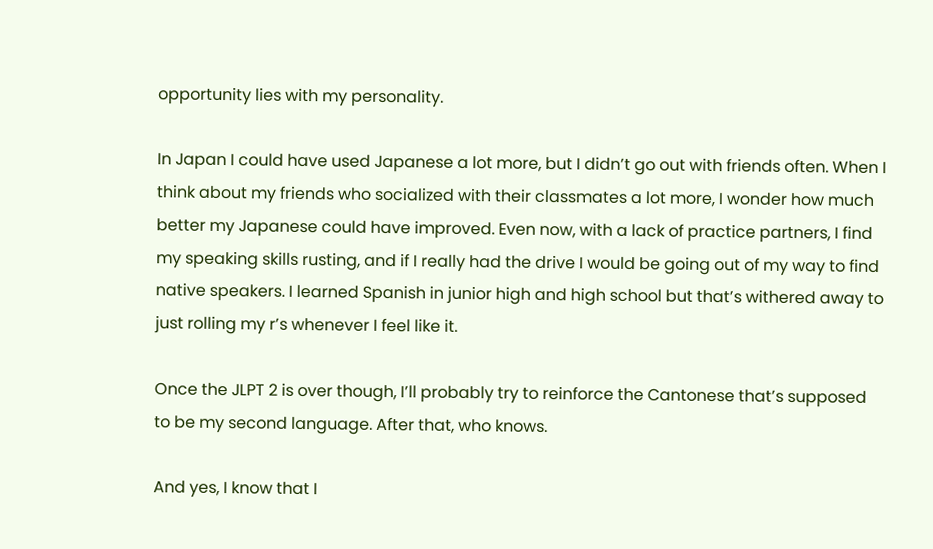opportunity lies with my personality.

In Japan I could have used Japanese a lot more, but I didn’t go out with friends often. When I think about my friends who socialized with their classmates a lot more, I wonder how much better my Japanese could have improved. Even now, with a lack of practice partners, I find my speaking skills rusting, and if I really had the drive I would be going out of my way to find native speakers. I learned Spanish in junior high and high school but that’s withered away to just rolling my r’s whenever I feel like it.

Once the JLPT 2 is over though, I’ll probably try to reinforce the Cantonese that’s supposed to be my second language. After that, who knows.

And yes, I know that I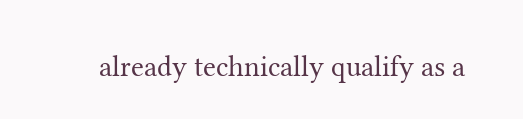already technically qualify as a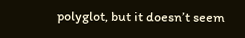polyglot, but it doesn’t seem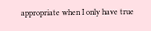appropriate when I only have true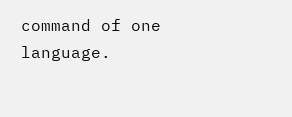command of one language.